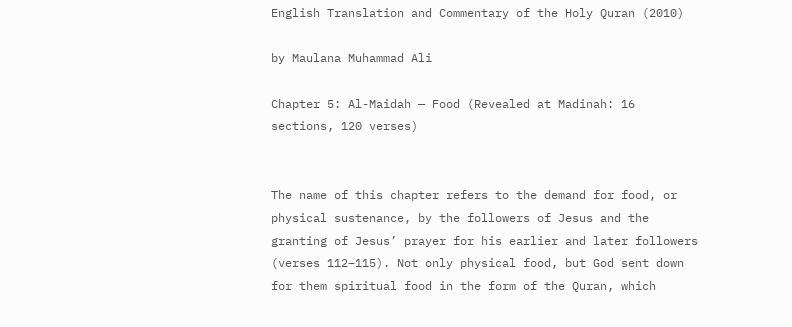English Translation and Commentary of the Holy Quran (2010)

by Maulana Muhammad Ali

Chapter 5: Al-Maidah — Food (Revealed at Madinah: 16 sections, 120 verses)


The name of this chapter refers to the demand for food, or physical sustenance, by the followers of Jesus and the granting of Jesus’ prayer for his earlier and later followers (verses 112–115). Not only physical food, but God sent down for them spiritual food in the form of the Quran, which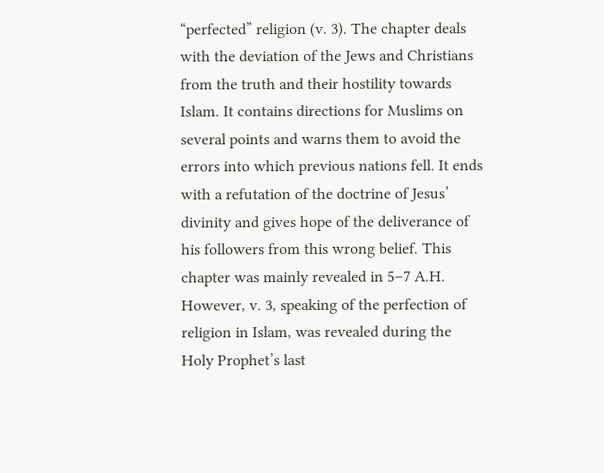“perfected” religion (v. 3). The chapter deals with the deviation of the Jews and Christians from the truth and their hostility towards Islam. It contains directions for Muslims on several points and warns them to avoid the errors into which previous nations fell. It ends with a refutation of the doctrine of Jesus’ divinity and gives hope of the deliverance of his followers from this wrong belief. This chapter was mainly revealed in 5–7 A.H. However, v. 3, speaking of the perfection of religion in Islam, was revealed during the Holy Prophet’s last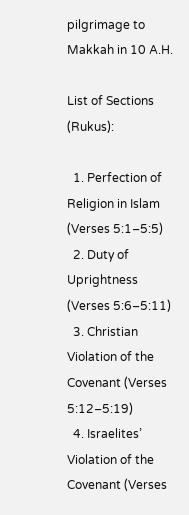pilgrimage to Makkah in 10 A.H.

List of Sections (Rukus):

  1. Perfection of Religion in Islam (Verses 5:1–5:5)
  2. Duty of Uprightness (Verses 5:6–5:11)
  3. Christian Violation of the Covenant (Verses 5:12–5:19)
  4. Israelites’ Violation of the Covenant (Verses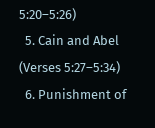5:20–5:26)
  5. Cain and Abel (Verses 5:27–5:34)
  6. Punishment of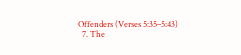Offenders (Verses 5:35–5:43)
  7. The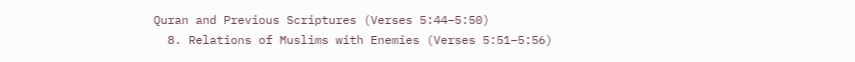Quran and Previous Scriptures (Verses 5:44–5:50)
  8. Relations of Muslims with Enemies (Verses 5:51–5:56)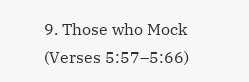9. Those who Mock (Verses 5:57–5:66)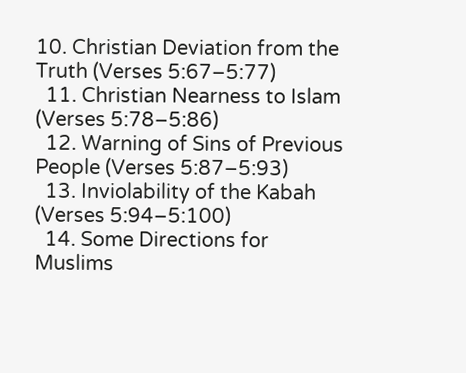10. Christian Deviation from the Truth (Verses 5:67–5:77)
  11. Christian Nearness to Islam (Verses 5:78–5:86)
  12. Warning of Sins of Previous People (Verses 5:87–5:93)
  13. Inviolability of the Kabah (Verses 5:94–5:100)
  14. Some Directions for Muslims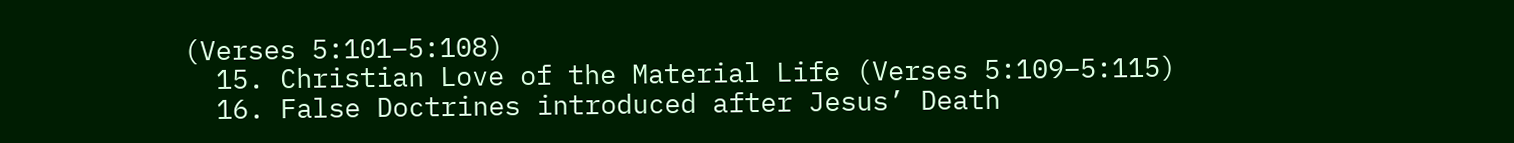(Verses 5:101–5:108)
  15. Christian Love of the Material Life (Verses 5:109–5:115)
  16. False Doctrines introduced after Jesus’ Death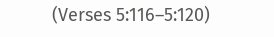(Verses 5:116–5:120)